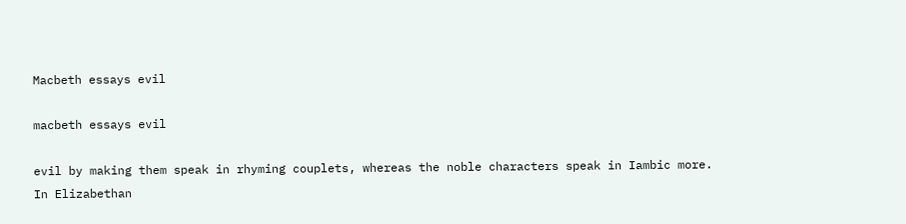Macbeth essays evil

macbeth essays evil

evil by making them speak in rhyming couplets, whereas the noble characters speak in Iambic more. In Elizabethan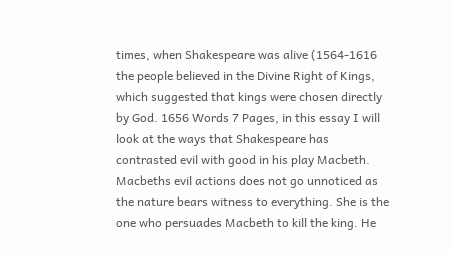times, when Shakespeare was alive (1564-1616 the people believed in the Divine Right of Kings, which suggested that kings were chosen directly by God. 1656 Words 7 Pages, in this essay I will look at the ways that Shakespeare has contrasted evil with good in his play Macbeth. Macbeths evil actions does not go unnoticed as the nature bears witness to everything. She is the one who persuades Macbeth to kill the king. He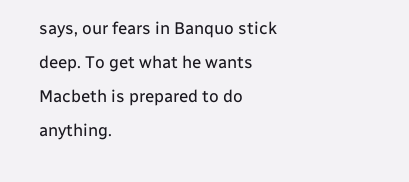says, our fears in Banquo stick deep. To get what he wants Macbeth is prepared to do anything.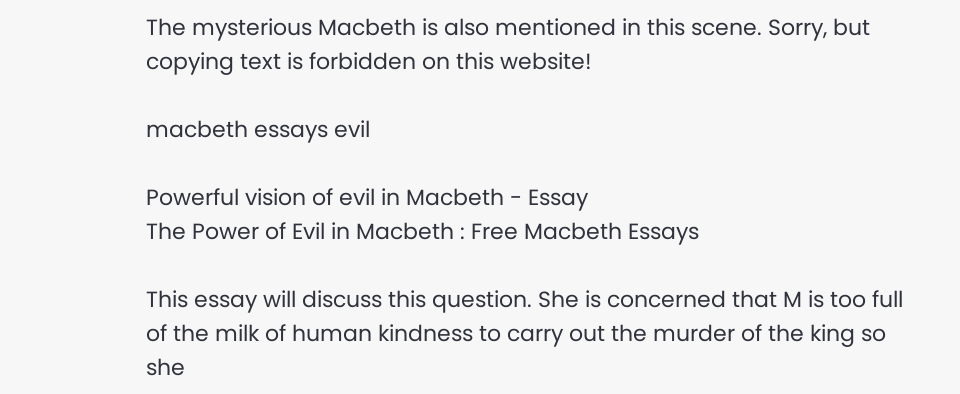The mysterious Macbeth is also mentioned in this scene. Sorry, but copying text is forbidden on this website!

macbeth essays evil

Powerful vision of evil in Macbeth - Essay
The Power of Evil in Macbeth : Free Macbeth Essays

This essay will discuss this question. She is concerned that M is too full of the milk of human kindness to carry out the murder of the king so she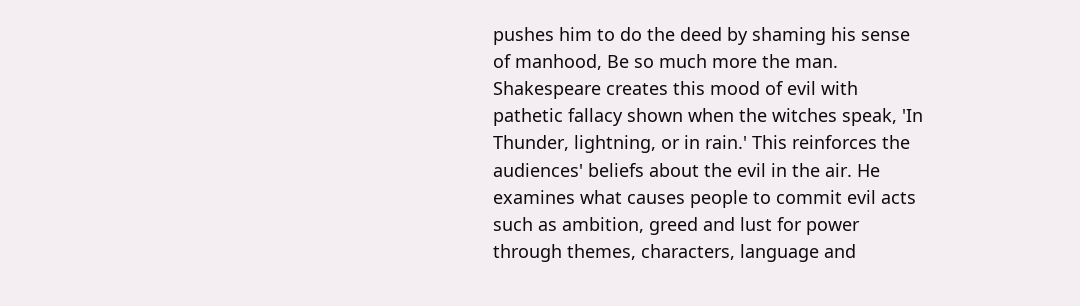pushes him to do the deed by shaming his sense of manhood, Be so much more the man. Shakespeare creates this mood of evil with pathetic fallacy shown when the witches speak, 'In Thunder, lightning, or in rain.' This reinforces the audiences' beliefs about the evil in the air. He examines what causes people to commit evil acts such as ambition, greed and lust for power through themes, characters, language and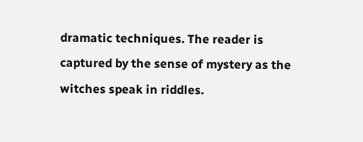dramatic techniques. The reader is captured by the sense of mystery as the witches speak in riddles.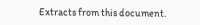Extracts from this document.